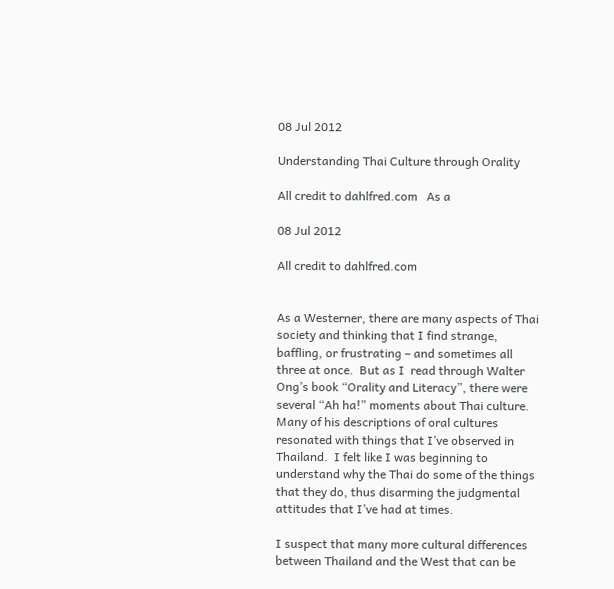08 Jul 2012

Understanding Thai Culture through Orality

All credit to dahlfred.com   As a

08 Jul 2012

All credit to dahlfred.com


As a Westerner, there are many aspects of Thai society and thinking that I find strange, baffling, or frustrating – and sometimes all three at once.  But as I  read through Walter Ong’s book “Orality and Literacy”, there were several “Ah ha!” moments about Thai culture.  Many of his descriptions of oral cultures resonated with things that I’ve observed in Thailand.  I felt like I was beginning to understand why the Thai do some of the things that they do, thus disarming the judgmental attitudes that I’ve had at times.

I suspect that many more cultural differences between Thailand and the West that can be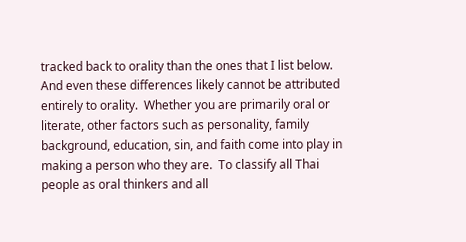tracked back to orality than the ones that I list below.  And even these differences likely cannot be attributed entirely to orality.  Whether you are primarily oral or literate, other factors such as personality, family background, education, sin, and faith come into play in making a person who they are.  To classify all Thai people as oral thinkers and all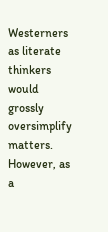Westerners as literate thinkers would grossly oversimplify matters.  However, as a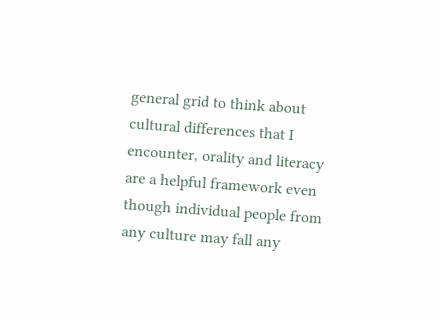general grid to think about cultural differences that I encounter, orality and literacy are a helpful framework even though individual people from any culture may fall any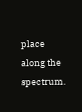place along the spectrum.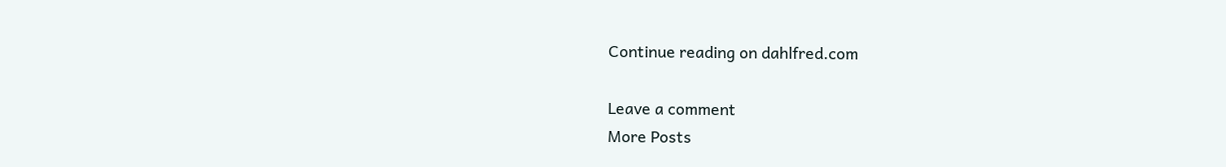Continue reading on dahlfred.com

Leave a comment
More Posts